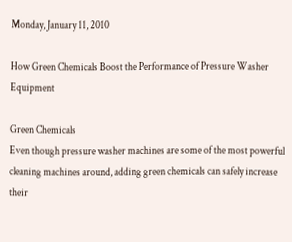Monday, January 11, 2010

How Green Chemicals Boost the Performance of Pressure Washer Equipment

Green Chemicals
Even though pressure washer machines are some of the most powerful cleaning machines around, adding green chemicals can safely increase their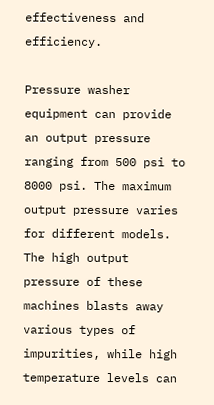effectiveness and efficiency.

Pressure washer equipment can provide an output pressure ranging from 500 psi to 8000 psi. The maximum output pressure varies for different models. The high output pressure of these machines blasts away various types of impurities, while high temperature levels can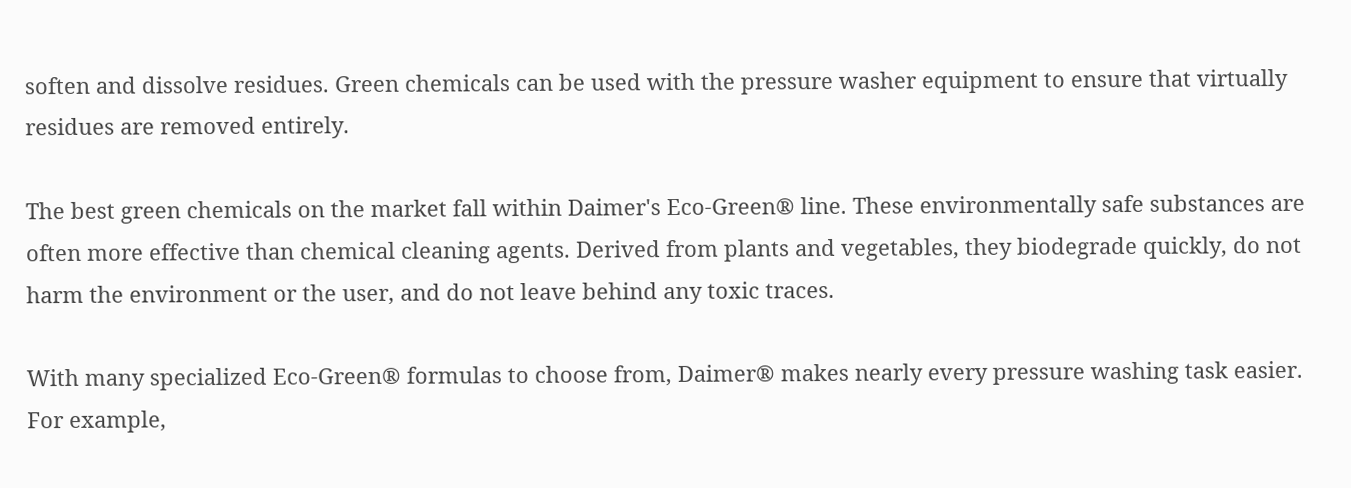soften and dissolve residues. Green chemicals can be used with the pressure washer equipment to ensure that virtually residues are removed entirely.

The best green chemicals on the market fall within Daimer's Eco-Green® line. These environmentally safe substances are often more effective than chemical cleaning agents. Derived from plants and vegetables, they biodegrade quickly, do not harm the environment or the user, and do not leave behind any toxic traces.

With many specialized Eco-Green® formulas to choose from, Daimer® makes nearly every pressure washing task easier. For example,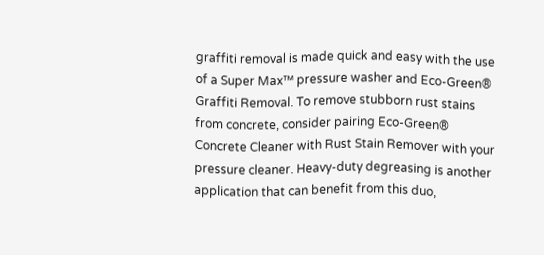graffiti removal is made quick and easy with the use of a Super Max™ pressure washer and Eco-Green® Graffiti Removal. To remove stubborn rust stains from concrete, consider pairing Eco-Green® Concrete Cleaner with Rust Stain Remover with your pressure cleaner. Heavy-duty degreasing is another application that can benefit from this duo,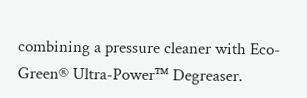combining a pressure cleaner with Eco-Green® Ultra-Power™ Degreaser.